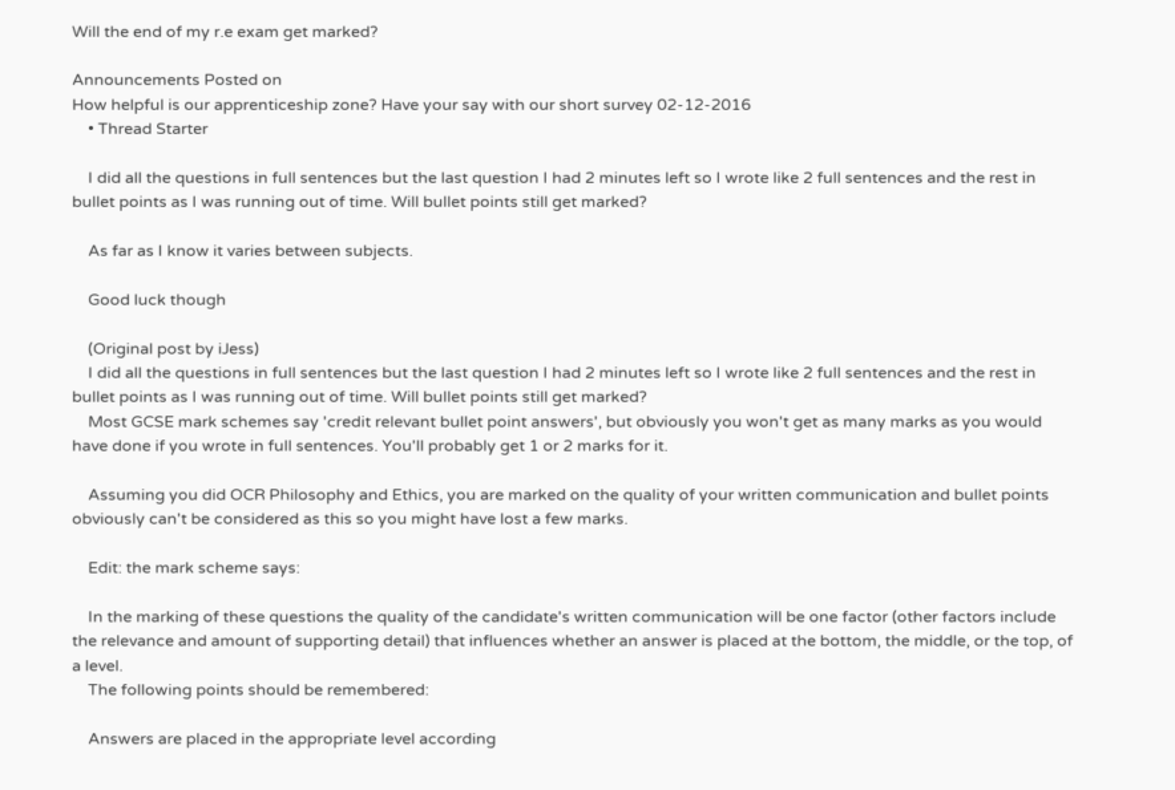Will the end of my r.e exam get marked?

Announcements Posted on
How helpful is our apprenticeship zone? Have your say with our short survey 02-12-2016
    • Thread Starter

    I did all the questions in full sentences but the last question I had 2 minutes left so I wrote like 2 full sentences and the rest in bullet points as I was running out of time. Will bullet points still get marked?

    As far as I know it varies between subjects.

    Good luck though

    (Original post by iJess)
    I did all the questions in full sentences but the last question I had 2 minutes left so I wrote like 2 full sentences and the rest in bullet points as I was running out of time. Will bullet points still get marked?
    Most GCSE mark schemes say 'credit relevant bullet point answers', but obviously you won't get as many marks as you would have done if you wrote in full sentences. You'll probably get 1 or 2 marks for it.

    Assuming you did OCR Philosophy and Ethics, you are marked on the quality of your written communication and bullet points obviously can't be considered as this so you might have lost a few marks.

    Edit: the mark scheme says:

    In the marking of these questions the quality of the candidate's written communication will be one factor (other factors include the relevance and amount of supporting detail) that influences whether an answer is placed at the bottom, the middle, or the top, of a level.
    The following points should be remembered:

    Answers are placed in the appropriate level according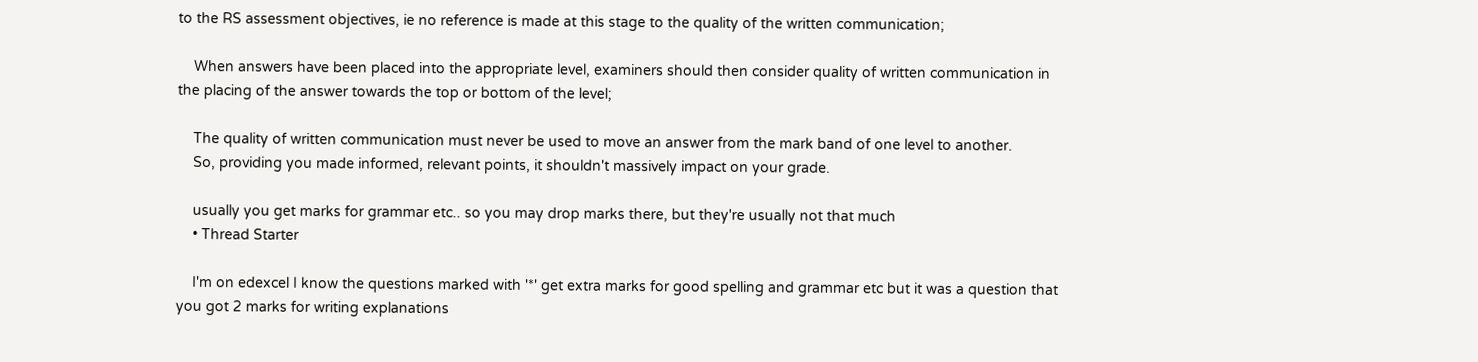to the RS assessment objectives, ie no reference is made at this stage to the quality of the written communication;

    When answers have been placed into the appropriate level, examiners should then consider quality of written communication in the placing of the answer towards the top or bottom of the level;

    The quality of written communication must never be used to move an answer from the mark band of one level to another.
    So, providing you made informed, relevant points, it shouldn't massively impact on your grade.

    usually you get marks for grammar etc.. so you may drop marks there, but they're usually not that much
    • Thread Starter

    I'm on edexcel I know the questions marked with '*' get extra marks for good spelling and grammar etc but it was a question that you got 2 marks for writing explanations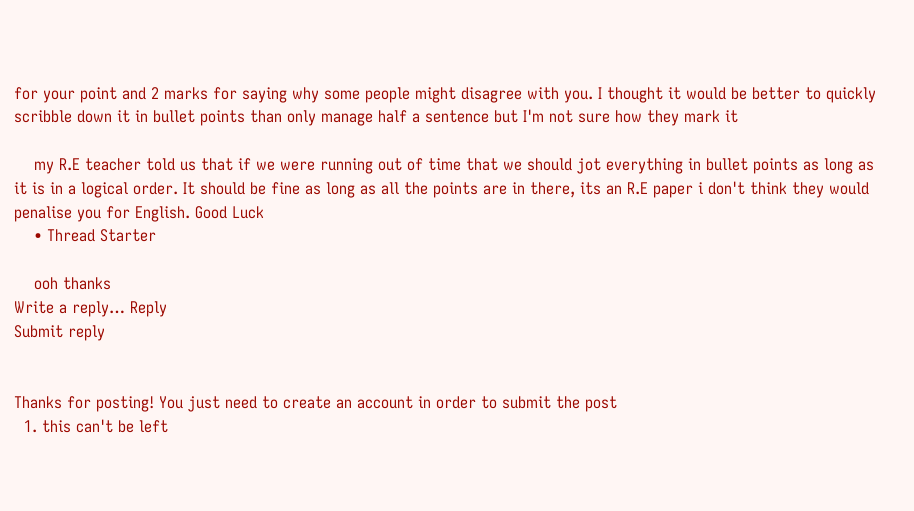for your point and 2 marks for saying why some people might disagree with you. I thought it would be better to quickly scribble down it in bullet points than only manage half a sentence but I'm not sure how they mark it

    my R.E teacher told us that if we were running out of time that we should jot everything in bullet points as long as it is in a logical order. It should be fine as long as all the points are in there, its an R.E paper i don't think they would penalise you for English. Good Luck
    • Thread Starter

    ooh thanks
Write a reply… Reply
Submit reply


Thanks for posting! You just need to create an account in order to submit the post
  1. this can't be left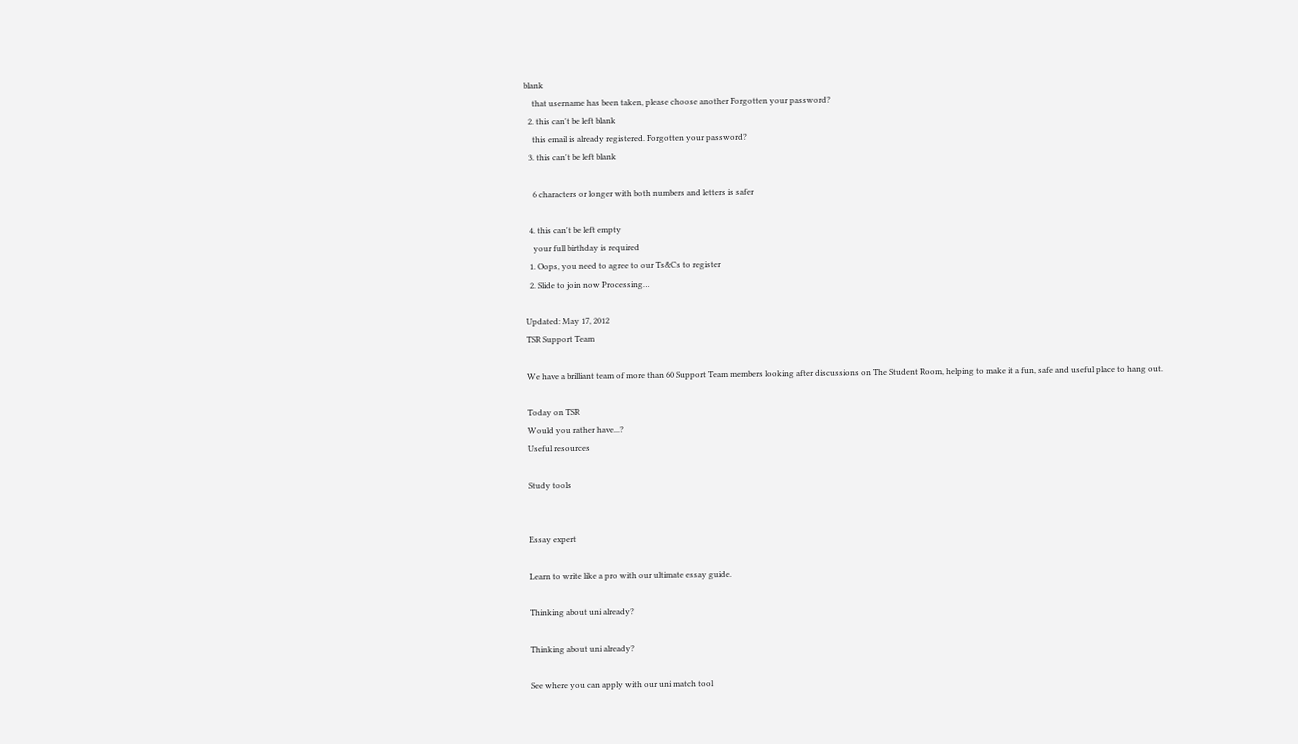blank
    that username has been taken, please choose another Forgotten your password?
  2. this can't be left blank
    this email is already registered. Forgotten your password?
  3. this can't be left blank

    6 characters or longer with both numbers and letters is safer

  4. this can't be left empty
    your full birthday is required
  1. Oops, you need to agree to our Ts&Cs to register
  2. Slide to join now Processing…

Updated: May 17, 2012
TSR Support Team

We have a brilliant team of more than 60 Support Team members looking after discussions on The Student Room, helping to make it a fun, safe and useful place to hang out.

Today on TSR
Would you rather have...?
Useful resources

Study tools


Essay expert

Learn to write like a pro with our ultimate essay guide.

Thinking about uni already?

Thinking about uni already?

See where you can apply with our uni match tool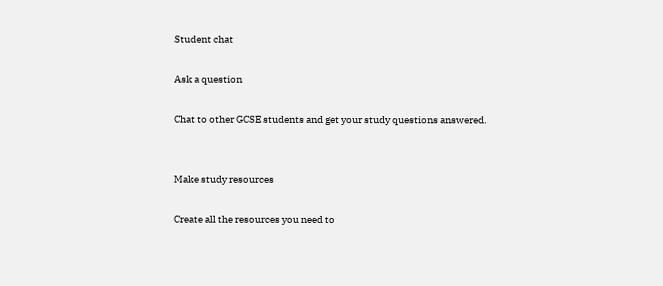Student chat

Ask a question

Chat to other GCSE students and get your study questions answered.


Make study resources

Create all the resources you need to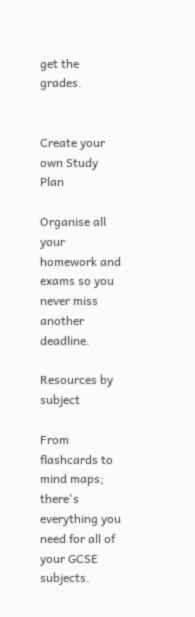get the grades.


Create your own Study Plan

Organise all your homework and exams so you never miss another deadline.

Resources by subject

From flashcards to mind maps; there's everything you need for all of your GCSE subjects.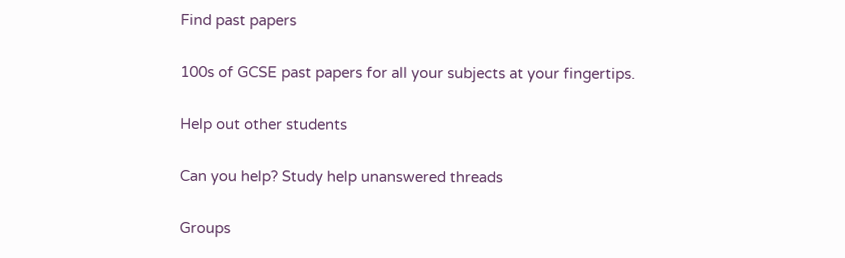Find past papers

100s of GCSE past papers for all your subjects at your fingertips.

Help out other students

Can you help? Study help unanswered threads

Groups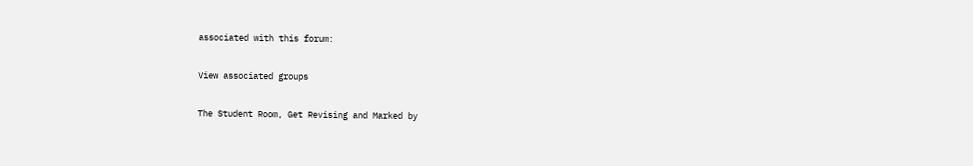associated with this forum:

View associated groups

The Student Room, Get Revising and Marked by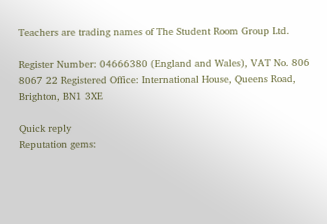Teachers are trading names of The Student Room Group Ltd.

Register Number: 04666380 (England and Wales), VAT No. 806 8067 22 Registered Office: International House, Queens Road, Brighton, BN1 3XE

Quick reply
Reputation gems: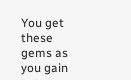You get these gems as you gain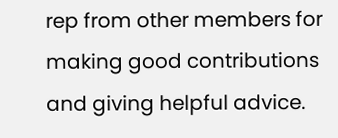rep from other members for making good contributions and giving helpful advice.